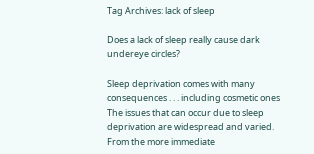Tag Archives: lack of sleep

Does a lack of sleep really cause dark undereye circles?

Sleep deprivation comes with many consequences . . . including cosmetic ones The issues that can occur due to sleep deprivation are widespread and varied. From the more immediate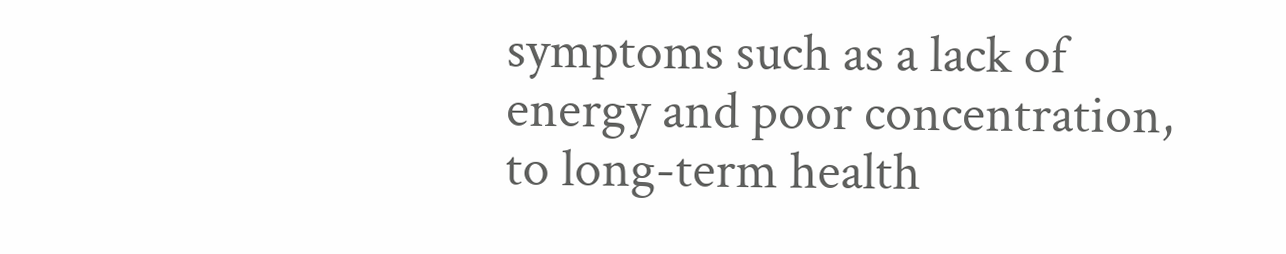symptoms such as a lack of energy and poor concentration, to long-term health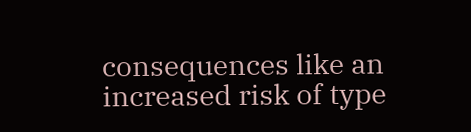consequences like an increased risk of type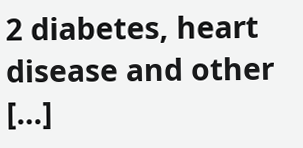2 diabetes, heart disease and other […]